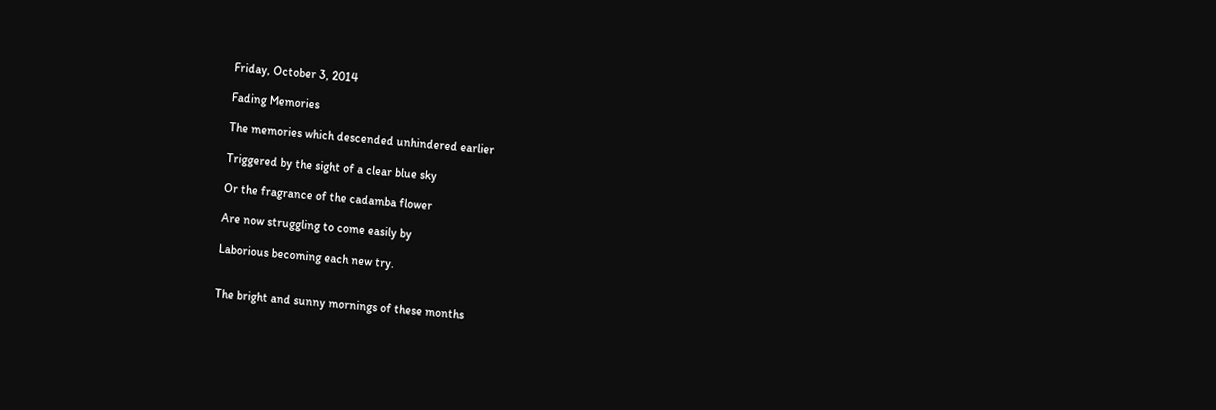Friday, October 3, 2014

Fading Memories

The memories which descended unhindered earlier

Triggered by the sight of a clear blue sky

Or the fragrance of the cadamba flower

Are now struggling to come easily by

Laborious becoming each new try.


The bright and sunny mornings of these months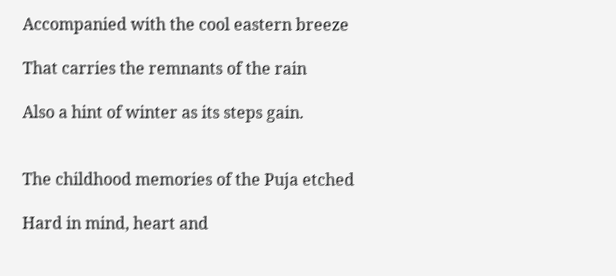Accompanied with the cool eastern breeze

That carries the remnants of the rain

Also a hint of winter as its steps gain.


The childhood memories of the Puja etched

Hard in mind, heart and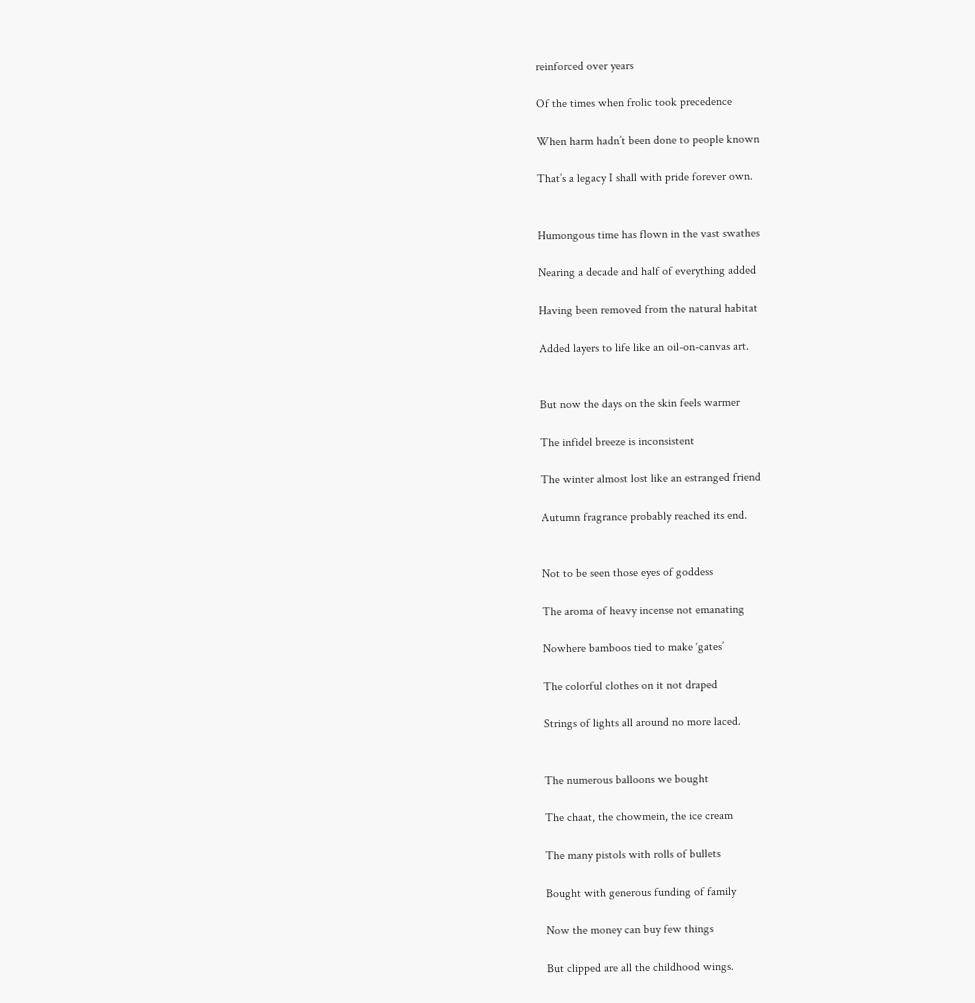reinforced over years

Of the times when frolic took precedence

When harm hadn’t been done to people known

That’s a legacy I shall with pride forever own.


Humongous time has flown in the vast swathes

Nearing a decade and half of everything added

Having been removed from the natural habitat

Added layers to life like an oil-on-canvas art.


But now the days on the skin feels warmer

The infidel breeze is inconsistent

The winter almost lost like an estranged friend

Autumn fragrance probably reached its end.


Not to be seen those eyes of goddess

The aroma of heavy incense not emanating

Nowhere bamboos tied to make ‘gates’

The colorful clothes on it not draped

Strings of lights all around no more laced.


The numerous balloons we bought

The chaat, the chowmein, the ice cream

The many pistols with rolls of bullets

Bought with generous funding of family

Now the money can buy few things

But clipped are all the childhood wings.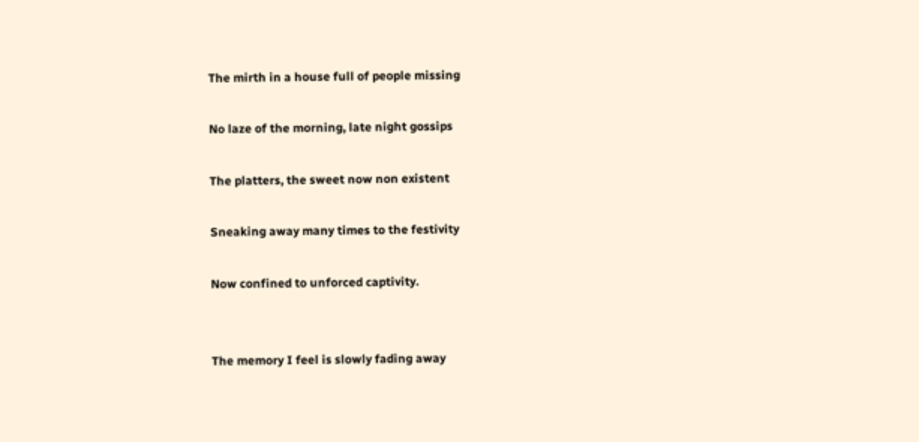The mirth in a house full of people missing

No laze of the morning, late night gossips

The platters, the sweet now non existent

Sneaking away many times to the festivity

Now confined to unforced captivity.


The memory I feel is slowly fading away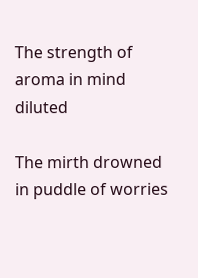The strength of aroma in mind diluted

The mirth drowned in puddle of worries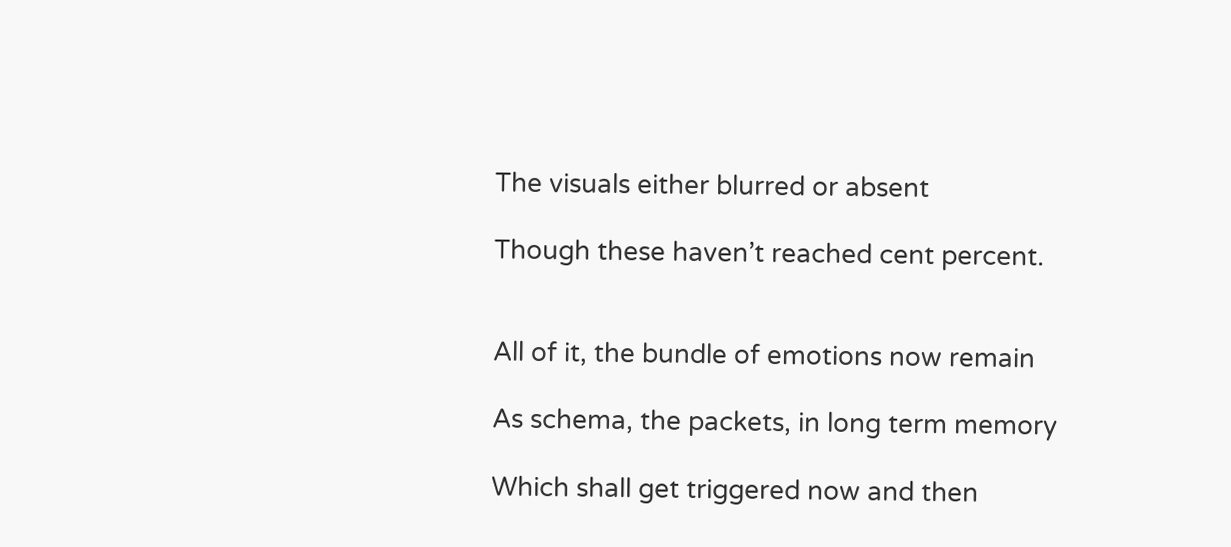The visuals either blurred or absent

Though these haven’t reached cent percent.


All of it, the bundle of emotions now remain

As schema, the packets, in long term memory

Which shall get triggered now and then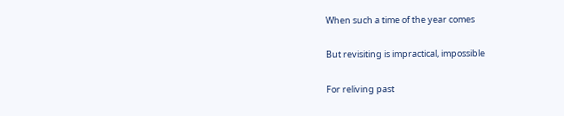When such a time of the year comes

But revisiting is impractical, impossible

For reliving past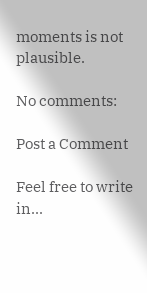moments is not plausible.

No comments:

Post a Comment

Feel free to write in...